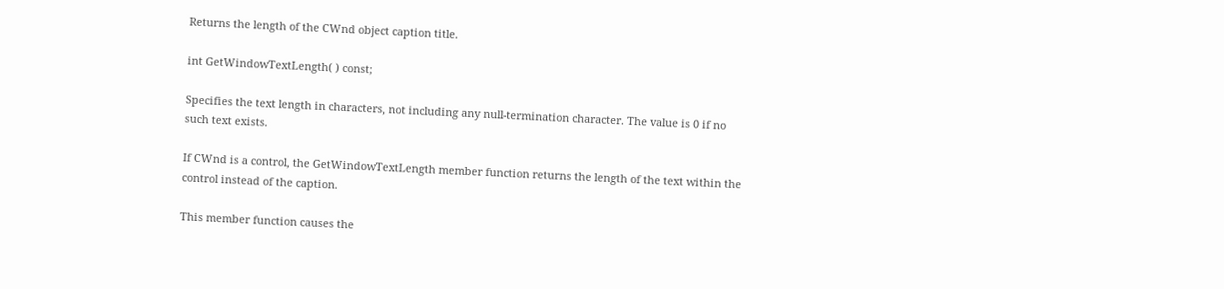Returns the length of the CWnd object caption title.

int GetWindowTextLength( ) const;

Specifies the text length in characters, not including any null-termination character. The value is 0 if no such text exists.

If CWnd is a control, the GetWindowTextLength member function returns the length of the text within the control instead of the caption.

This member function causes the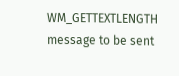WM_GETTEXTLENGTH message to be sent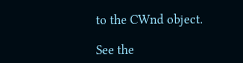to the CWnd object.

See the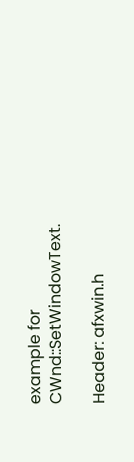example for CWnd::SetWindowText.

Header: afxwin.h